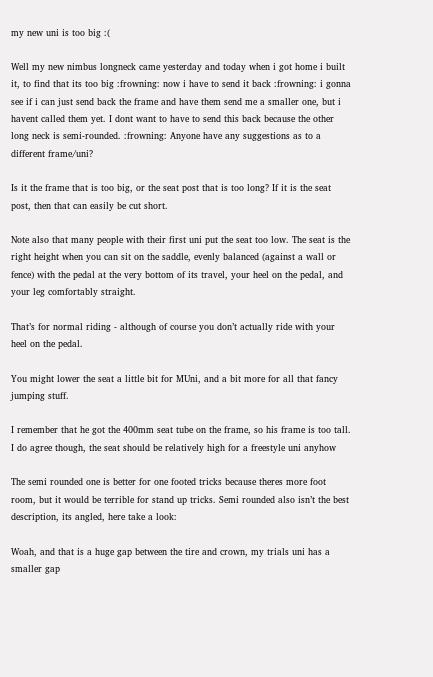my new uni is too big :(

Well my new nimbus longneck came yesterday and today when i got home i built it, to find that its too big :frowning: now i have to send it back :frowning: i gonna see if i can just send back the frame and have them send me a smaller one, but i havent called them yet. I dont want to have to send this back because the other long neck is semi-rounded. :frowning: Anyone have any suggestions as to a different frame/uni?

Is it the frame that is too big, or the seat post that is too long? If it is the seat post, then that can easily be cut short.

Note also that many people with their first uni put the seat too low. The seat is the right height when you can sit on the saddle, evenly balanced (against a wall or fence) with the pedal at the very bottom of its travel, your heel on the pedal, and your leg comfortably straight.

That’s for normal riding - although of course you don’t actually ride with your heel on the pedal.

You might lower the seat a little bit for MUni, and a bit more for all that fancy jumping stuff.

I remember that he got the 400mm seat tube on the frame, so his frame is too tall. I do agree though, the seat should be relatively high for a freestyle uni anyhow

The semi rounded one is better for one footed tricks because theres more foot room, but it would be terrible for stand up tricks. Semi rounded also isn’t the best description, its angled, here take a look:

Woah, and that is a huge gap between the tire and crown, my trials uni has a smaller gap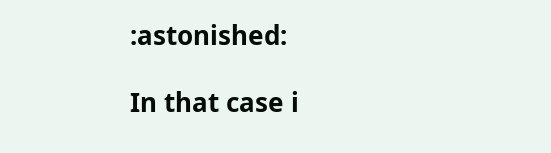:astonished:

In that case i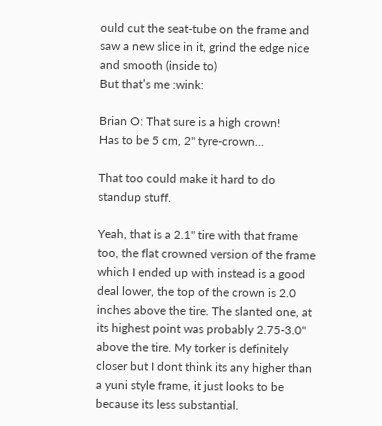ould cut the seat-tube on the frame and saw a new slice in it, grind the edge nice and smooth (inside to)
But that’s me :wink:

Brian O: That sure is a high crown!
Has to be 5 cm, 2" tyre-crown…

That too could make it hard to do standup stuff.

Yeah, that is a 2.1" tire with that frame too, the flat crowned version of the frame which I ended up with instead is a good deal lower, the top of the crown is 2.0 inches above the tire. The slanted one, at its highest point was probably 2.75-3.0" above the tire. My torker is definitely closer but I dont think its any higher than a yuni style frame, it just looks to be because its less substantial.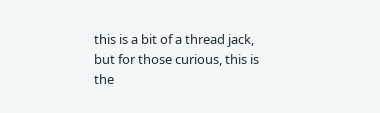this is a bit of a thread jack, but for those curious, this is the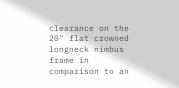clearance on the 20" flat crowned longneck nimbus frame in comparison to an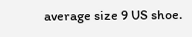average size 9 US shoe.